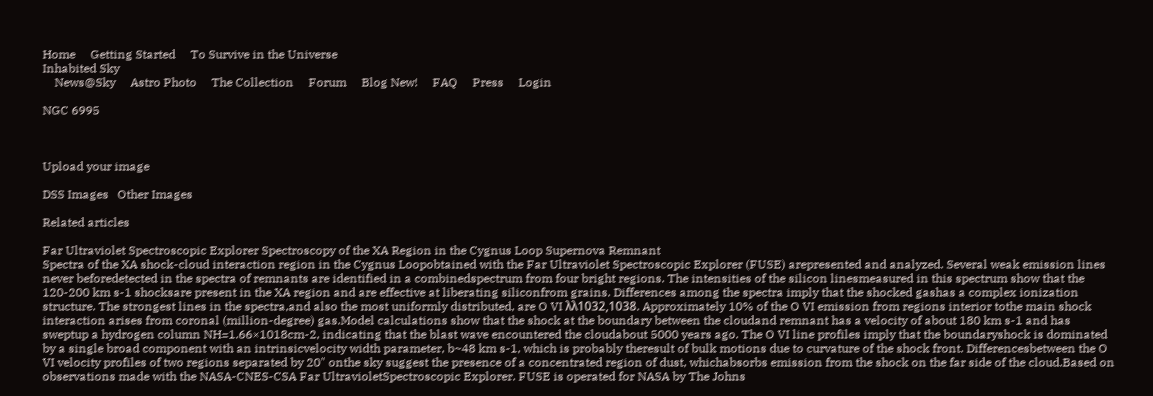Home     Getting Started     To Survive in the Universe
Inhabited Sky
    News@Sky     Astro Photo     The Collection     Forum     Blog New!     FAQ     Press     Login

NGC 6995



Upload your image

DSS Images   Other Images

Related articles

Far Ultraviolet Spectroscopic Explorer Spectroscopy of the XA Region in the Cygnus Loop Supernova Remnant
Spectra of the XA shock-cloud interaction region in the Cygnus Loopobtained with the Far Ultraviolet Spectroscopic Explorer (FUSE) arepresented and analyzed. Several weak emission lines never beforedetected in the spectra of remnants are identified in a combinedspectrum from four bright regions. The intensities of the silicon linesmeasured in this spectrum show that the 120-200 km s-1 shocksare present in the XA region and are effective at liberating siliconfrom grains. Differences among the spectra imply that the shocked gashas a complex ionization structure. The strongest lines in the spectra,and also the most uniformly distributed, are O VI λλ1032,1038. Approximately 10% of the O VI emission from regions interior tothe main shock interaction arises from coronal (million-degree) gas.Model calculations show that the shock at the boundary between the cloudand remnant has a velocity of about 180 km s-1 and has sweptup a hydrogen column NH=1.66×1018cm-2, indicating that the blast wave encountered the cloudabout 5000 years ago. The O VI line profiles imply that the boundaryshock is dominated by a single broad component with an intrinsicvelocity width parameter, b~48 km s-1, which is probably theresult of bulk motions due to curvature of the shock front. Differencesbetween the O VI velocity profiles of two regions separated by 20" onthe sky suggest the presence of a concentrated region of dust, whichabsorbs emission from the shock on the far side of the cloud.Based on observations made with the NASA-CNES-CSA Far UltravioletSpectroscopic Explorer. FUSE is operated for NASA by The Johns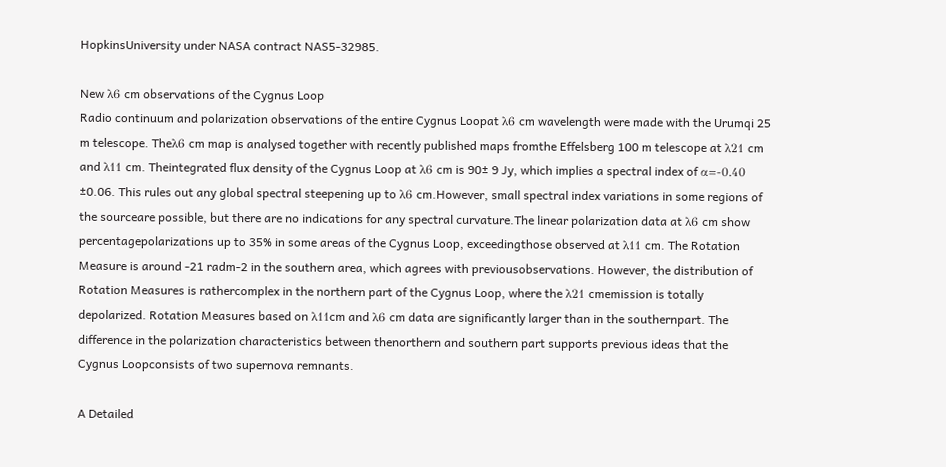HopkinsUniversity under NASA contract NAS5-32985.

New λ6 cm observations of the Cygnus Loop
Radio continuum and polarization observations of the entire Cygnus Loopat λ6 cm wavelength were made with the Urumqi 25 m telescope. Theλ6 cm map is analysed together with recently published maps fromthe Effelsberg 100 m telescope at λ21 cm and λ11 cm. Theintegrated flux density of the Cygnus Loop at λ6 cm is 90± 9 Jy, which implies a spectral index of α=-0.40 ±0.06. This rules out any global spectral steepening up to λ6 cm.However, small spectral index variations in some regions of the sourceare possible, but there are no indications for any spectral curvature.The linear polarization data at λ6 cm show percentagepolarizations up to 35% in some areas of the Cygnus Loop, exceedingthose observed at λ11 cm. The Rotation Measure is around -21 radm-2 in the southern area, which agrees with previousobservations. However, the distribution of Rotation Measures is rathercomplex in the northern part of the Cygnus Loop, where the λ21 cmemission is totally depolarized. Rotation Measures based on λ11cm and λ6 cm data are significantly larger than in the southernpart. The difference in the polarization characteristics between thenorthern and southern part supports previous ideas that the Cygnus Loopconsists of two supernova remnants.

A Detailed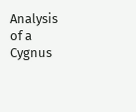Analysis of a Cygnus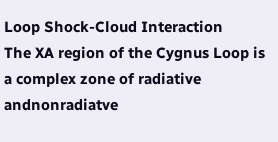Loop Shock-Cloud Interaction
The XA region of the Cygnus Loop is a complex zone of radiative andnonradiatve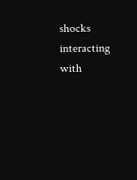shocks interacting with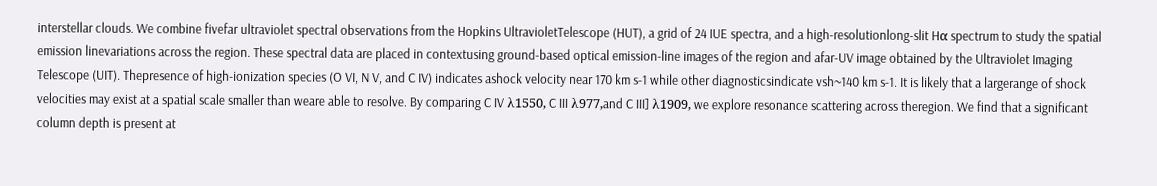interstellar clouds. We combine fivefar ultraviolet spectral observations from the Hopkins UltravioletTelescope (HUT), a grid of 24 IUE spectra, and a high-resolutionlong-slit Hα spectrum to study the spatial emission linevariations across the region. These spectral data are placed in contextusing ground-based optical emission-line images of the region and afar-UV image obtained by the Ultraviolet Imaging Telescope (UIT). Thepresence of high-ionization species (O VI, N V, and C IV) indicates ashock velocity near 170 km s-1 while other diagnosticsindicate vsh~140 km s-1. It is likely that a largerange of shock velocities may exist at a spatial scale smaller than weare able to resolve. By comparing C IV λ1550, C III λ977,and C III] λ1909, we explore resonance scattering across theregion. We find that a significant column depth is present at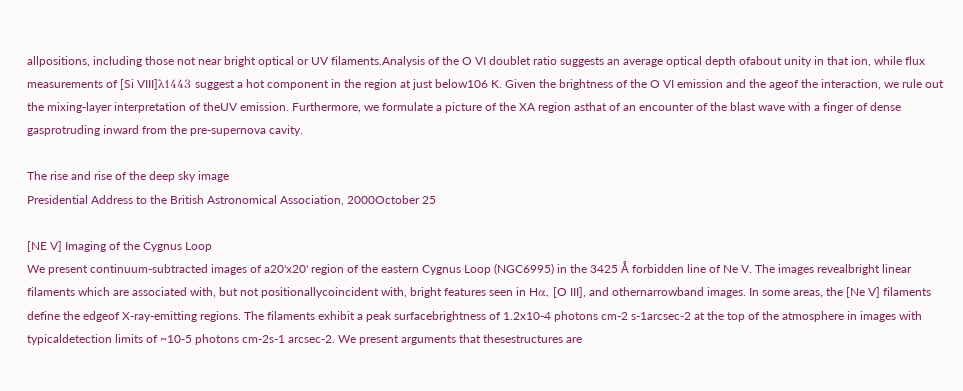allpositions, including those not near bright optical or UV filaments.Analysis of the O VI doublet ratio suggests an average optical depth ofabout unity in that ion, while flux measurements of [Si VIII]λ1443 suggest a hot component in the region at just below106 K. Given the brightness of the O VI emission and the ageof the interaction, we rule out the mixing-layer interpretation of theUV emission. Furthermore, we formulate a picture of the XA region asthat of an encounter of the blast wave with a finger of dense gasprotruding inward from the pre-supernova cavity.

The rise and rise of the deep sky image
Presidential Address to the British Astronomical Association, 2000October 25

[NE V] Imaging of the Cygnus Loop
We present continuum-subtracted images of a20'x20' region of the eastern Cygnus Loop (NGC6995) in the 3425 Å forbidden line of Ne V. The images revealbright linear filaments which are associated with, but not positionallycoincident with, bright features seen in Hα, [O III], and othernarrowband images. In some areas, the [Ne V] filaments define the edgeof X-ray-emitting regions. The filaments exhibit a peak surfacebrightness of 1.2x10-4 photons cm-2 s-1arcsec-2 at the top of the atmosphere in images with typicaldetection limits of ~10-5 photons cm-2s-1 arcsec-2. We present arguments that thesestructures are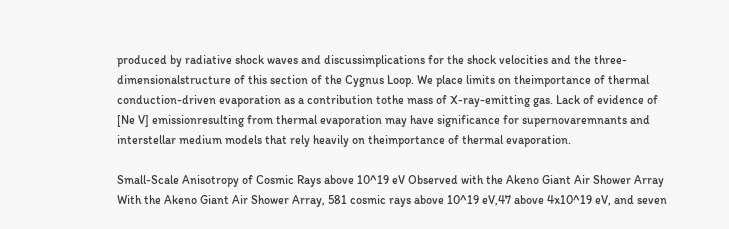produced by radiative shock waves and discussimplications for the shock velocities and the three-dimensionalstructure of this section of the Cygnus Loop. We place limits on theimportance of thermal conduction-driven evaporation as a contribution tothe mass of X-ray-emitting gas. Lack of evidence of [Ne V] emissionresulting from thermal evaporation may have significance for supernovaremnants and interstellar medium models that rely heavily on theimportance of thermal evaporation.

Small-Scale Anisotropy of Cosmic Rays above 10^19 eV Observed with the Akeno Giant Air Shower Array
With the Akeno Giant Air Shower Array, 581 cosmic rays above 10^19 eV,47 above 4x10^19 eV, and seven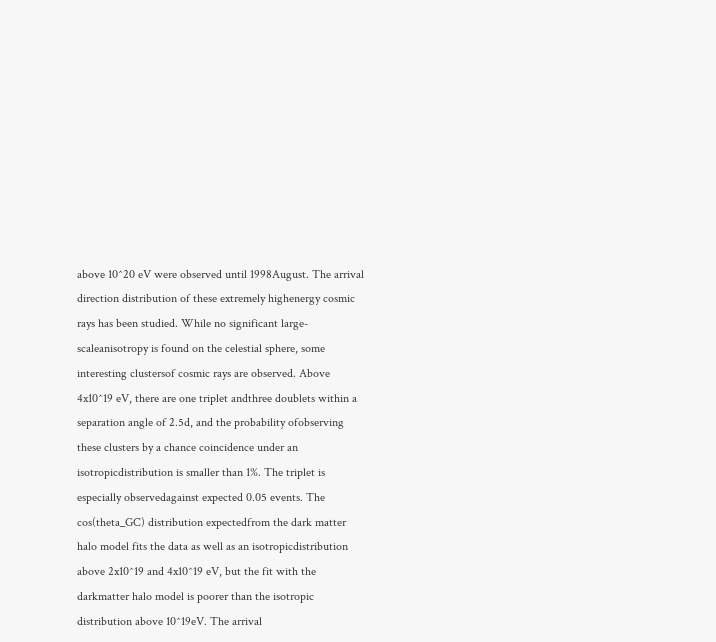above 10^20 eV were observed until 1998August. The arrival direction distribution of these extremely highenergy cosmic rays has been studied. While no significant large-scaleanisotropy is found on the celestial sphere, some interesting clustersof cosmic rays are observed. Above 4x10^19 eV, there are one triplet andthree doublets within a separation angle of 2.5d, and the probability ofobserving these clusters by a chance coincidence under an isotropicdistribution is smaller than 1%. The triplet is especially observedagainst expected 0.05 events. The cos(theta_GC) distribution expectedfrom the dark matter halo model fits the data as well as an isotropicdistribution above 2x10^19 and 4x10^19 eV, but the fit with the darkmatter halo model is poorer than the isotropic distribution above 10^19eV. The arrival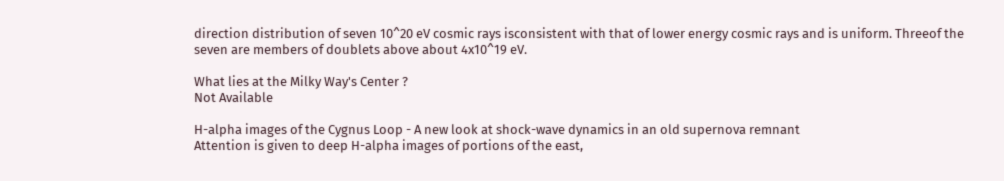direction distribution of seven 10^20 eV cosmic rays isconsistent with that of lower energy cosmic rays and is uniform. Threeof the seven are members of doublets above about 4x10^19 eV.

What lies at the Milky Way's Center ?
Not Available

H-alpha images of the Cygnus Loop - A new look at shock-wave dynamics in an old supernova remnant
Attention is given to deep H-alpha images of portions of the east,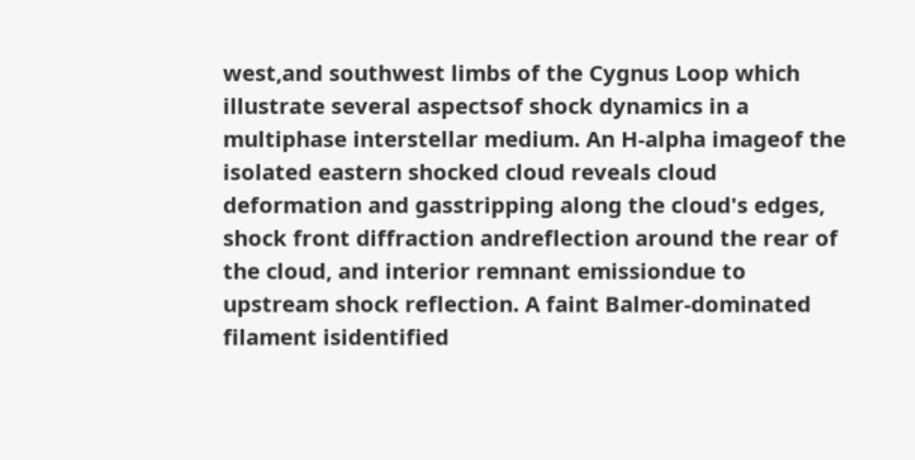west,and southwest limbs of the Cygnus Loop which illustrate several aspectsof shock dynamics in a multiphase interstellar medium. An H-alpha imageof the isolated eastern shocked cloud reveals cloud deformation and gasstripping along the cloud's edges, shock front diffraction andreflection around the rear of the cloud, and interior remnant emissiondue to upstream shock reflection. A faint Balmer-dominated filament isidentified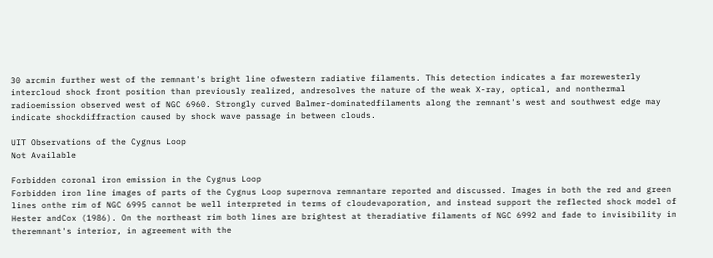30 arcmin further west of the remnant's bright line ofwestern radiative filaments. This detection indicates a far morewesterly intercloud shock front position than previously realized, andresolves the nature of the weak X-ray, optical, and nonthermal radioemission observed west of NGC 6960. Strongly curved Balmer-dominatedfilaments along the remnant's west and southwest edge may indicate shockdiffraction caused by shock wave passage in between clouds.

UIT Observations of the Cygnus Loop
Not Available

Forbidden coronal iron emission in the Cygnus Loop
Forbidden iron line images of parts of the Cygnus Loop supernova remnantare reported and discussed. Images in both the red and green lines onthe rim of NGC 6995 cannot be well interpreted in terms of cloudevaporation, and instead support the reflected shock model of Hester andCox (1986). On the northeast rim both lines are brightest at theradiative filaments of NGC 6992 and fade to invisibility in theremnant's interior, in agreement with the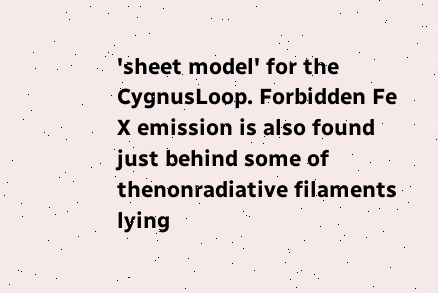'sheet model' for the CygnusLoop. Forbidden Fe X emission is also found just behind some of thenonradiative filaments lying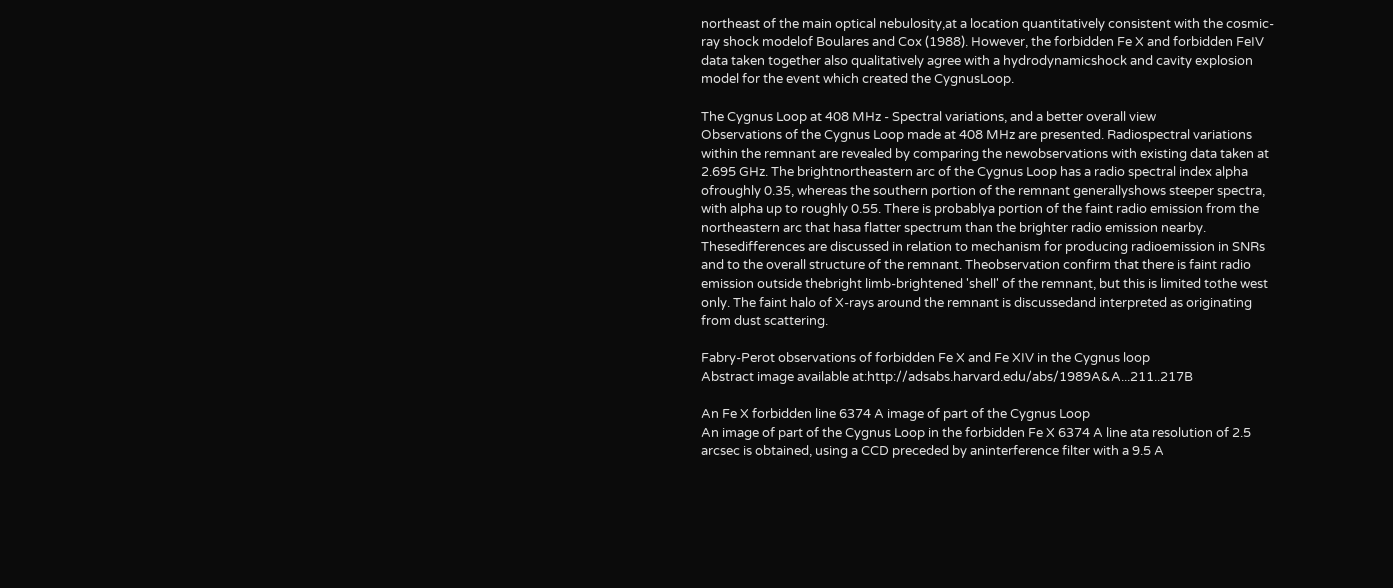northeast of the main optical nebulosity,at a location quantitatively consistent with the cosmic-ray shock modelof Boulares and Cox (1988). However, the forbidden Fe X and forbidden FeIV data taken together also qualitatively agree with a hydrodynamicshock and cavity explosion model for the event which created the CygnusLoop.

The Cygnus Loop at 408 MHz - Spectral variations, and a better overall view
Observations of the Cygnus Loop made at 408 MHz are presented. Radiospectral variations within the remnant are revealed by comparing the newobservations with existing data taken at 2.695 GHz. The brightnortheastern arc of the Cygnus Loop has a radio spectral index alpha ofroughly 0.35, whereas the southern portion of the remnant generallyshows steeper spectra, with alpha up to roughly 0.55. There is probablya portion of the faint radio emission from the northeastern arc that hasa flatter spectrum than the brighter radio emission nearby. Thesedifferences are discussed in relation to mechanism for producing radioemission in SNRs and to the overall structure of the remnant. Theobservation confirm that there is faint radio emission outside thebright limb-brightened 'shell' of the remnant, but this is limited tothe west only. The faint halo of X-rays around the remnant is discussedand interpreted as originating from dust scattering.

Fabry-Perot observations of forbidden Fe X and Fe XIV in the Cygnus loop
Abstract image available at:http://adsabs.harvard.edu/abs/1989A&A...211..217B

An Fe X forbidden line 6374 A image of part of the Cygnus Loop
An image of part of the Cygnus Loop in the forbidden Fe X 6374 A line ata resolution of 2.5 arcsec is obtained, using a CCD preceded by aninterference filter with a 9.5 A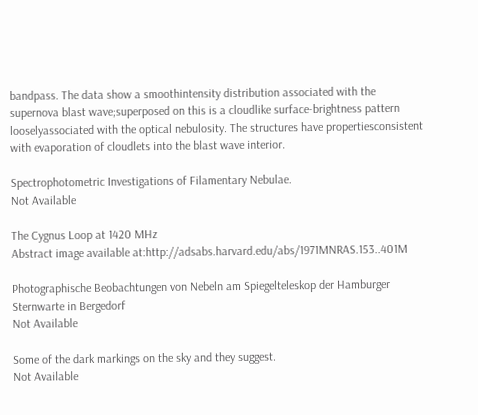bandpass. The data show a smoothintensity distribution associated with the supernova blast wave;superposed on this is a cloudlike surface-brightness pattern looselyassociated with the optical nebulosity. The structures have propertiesconsistent with evaporation of cloudlets into the blast wave interior.

Spectrophotometric Investigations of Filamentary Nebulae.
Not Available

The Cygnus Loop at 1420 MHz
Abstract image available at:http://adsabs.harvard.edu/abs/1971MNRAS.153..401M

Photographische Beobachtungen von Nebeln am Spiegelteleskop der Hamburger Sternwarte in Bergedorf
Not Available

Some of the dark markings on the sky and they suggest.
Not Available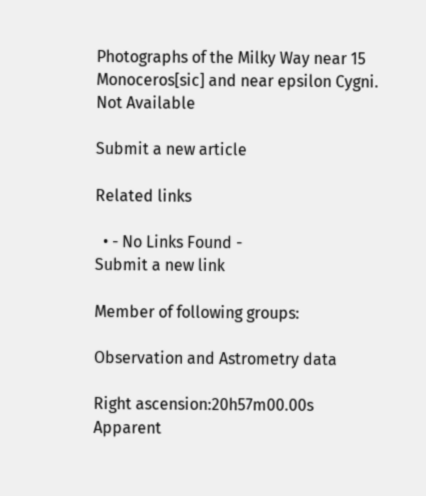Photographs of the Milky Way near 15 Monoceros[sic] and near epsilon Cygni.
Not Available

Submit a new article

Related links

  • - No Links Found -
Submit a new link

Member of following groups:

Observation and Astrometry data

Right ascension:20h57m00.00s
Apparent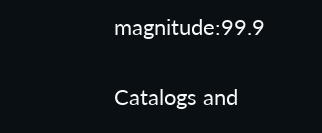magnitude:99.9

Catalogs and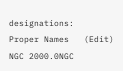designations:
Proper Names   (Edit)
NGC 2000.0NGC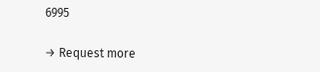6995

→ Request more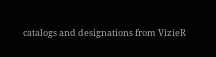catalogs and designations from VizieR